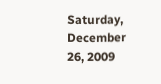Saturday, December 26, 2009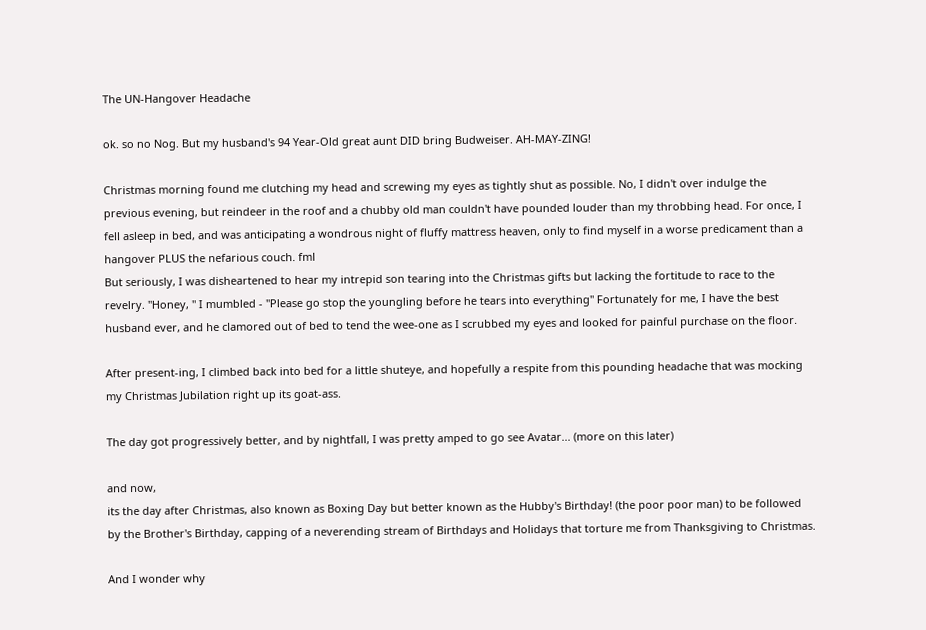The UN-Hangover Headache

ok. so no Nog. But my husband's 94 Year-Old great aunt DID bring Budweiser. AH-MAY-ZING!

Christmas morning found me clutching my head and screwing my eyes as tightly shut as possible. No, I didn't over indulge the previous evening, but reindeer in the roof and a chubby old man couldn't have pounded louder than my throbbing head. For once, I fell asleep in bed, and was anticipating a wondrous night of fluffy mattress heaven, only to find myself in a worse predicament than a hangover PLUS the nefarious couch. fml
But seriously, I was disheartened to hear my intrepid son tearing into the Christmas gifts but lacking the fortitude to race to the revelry. "Honey, " I mumbled - "Please go stop the youngling before he tears into everything" Fortunately for me, I have the best husband ever, and he clamored out of bed to tend the wee-one as I scrubbed my eyes and looked for painful purchase on the floor.

After present-ing, I climbed back into bed for a little shuteye, and hopefully a respite from this pounding headache that was mocking my Christmas Jubilation right up its goat-ass.

The day got progressively better, and by nightfall, I was pretty amped to go see Avatar... (more on this later)

and now,
its the day after Christmas, also known as Boxing Day but better known as the Hubby's Birthday! (the poor poor man) to be followed by the Brother's Birthday, capping of a neverending stream of Birthdays and Holidays that torture me from Thanksgiving to Christmas.

And I wonder why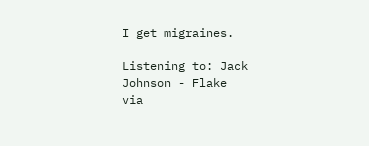I get migraines.

Listening to: Jack Johnson - Flake
via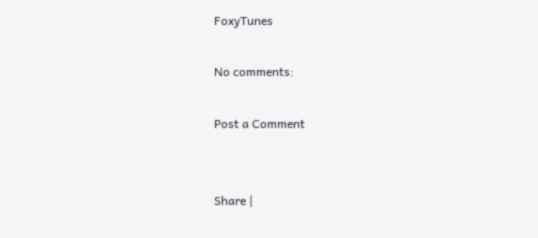FoxyTunes

No comments:

Post a Comment


Share |